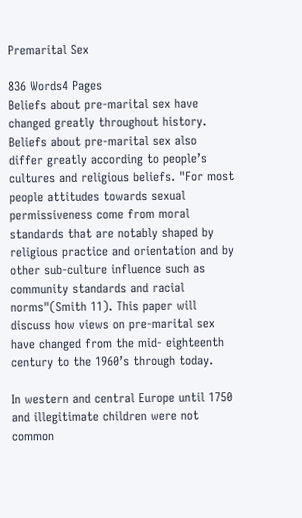Premarital Sex

836 Words4 Pages
Beliefs about pre-marital sex have changed greatly throughout history. Beliefs about pre-marital sex also differ greatly according to people’s cultures and religious beliefs. "For most people attitudes towards sexual permissiveness come from moral standards that are notably shaped by religious practice and orientation and by other sub-culture influence such as community standards and racial norms"(Smith 11). This paper will discuss how views on pre-marital sex have changed from the mid- eighteenth century to the 1960’s through today.

In western and central Europe until 1750 and illegitimate children were not common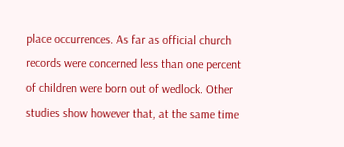place occurrences. As far as official church records were concerned less than one percent of children were born out of wedlock. Other studies show however that, at the same time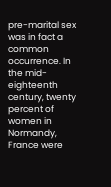pre-marital sex was in fact a common occurrence. In the mid-eighteenth century, twenty percent of women in Normandy, France were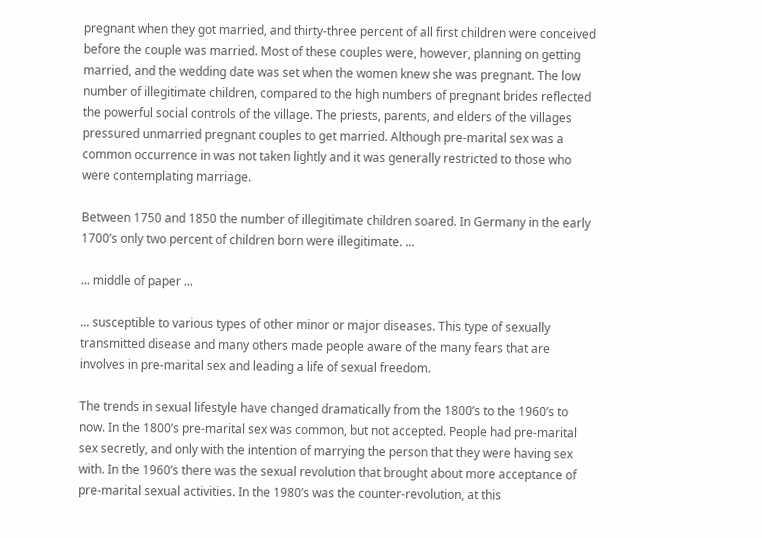pregnant when they got married, and thirty-three percent of all first children were conceived before the couple was married. Most of these couples were, however, planning on getting married, and the wedding date was set when the women knew she was pregnant. The low number of illegitimate children, compared to the high numbers of pregnant brides reflected the powerful social controls of the village. The priests, parents, and elders of the villages pressured unmarried pregnant couples to get married. Although pre-marital sex was a common occurrence in was not taken lightly and it was generally restricted to those who were contemplating marriage.

Between 1750 and 1850 the number of illegitimate children soared. In Germany in the early 1700’s only two percent of children born were illegitimate. ...

... middle of paper ...

... susceptible to various types of other minor or major diseases. This type of sexually transmitted disease and many others made people aware of the many fears that are involves in pre-marital sex and leading a life of sexual freedom.

The trends in sexual lifestyle have changed dramatically from the 1800’s to the 1960’s to now. In the 1800’s pre-marital sex was common, but not accepted. People had pre-marital sex secretly, and only with the intention of marrying the person that they were having sex with. In the 1960’s there was the sexual revolution that brought about more acceptance of pre-marital sexual activities. In the 1980’s was the counter-revolution, at this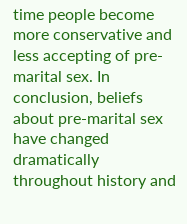time people become more conservative and less accepting of pre-marital sex. In conclusion, beliefs about pre-marital sex have changed dramatically throughout history and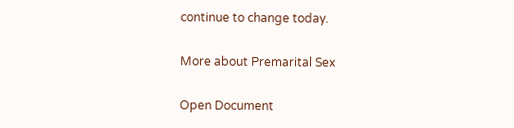continue to change today.

More about Premarital Sex

Open Document